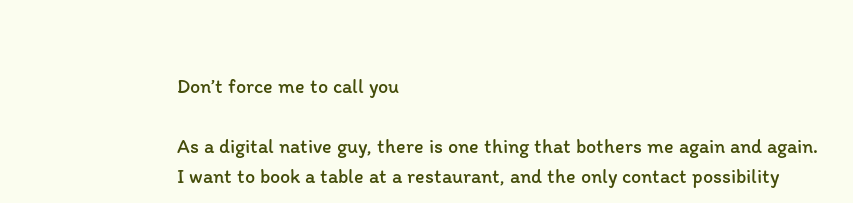Don’t force me to call you

As a digital native guy, there is one thing that bothers me again and again. I want to book a table at a restaurant, and the only contact possibility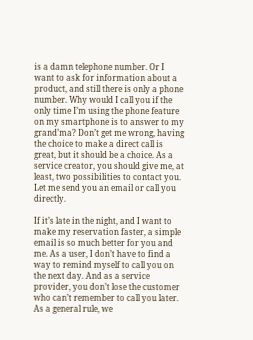is a damn telephone number. Or I want to ask for information about a product, and still there is only a phone number. Why would I call you if the only time I’m using the phone feature on my smartphone is to answer to my grand’ma? Don’t get me wrong, having the choice to make a direct call is great, but it should be a choice. As a service creator, you should give me, at least, two possibilities to contact you. Let me send you an email or call you directly.

If it’s late in the night, and I want to make my reservation faster, a simple email is so much better for you and me. As a user, I don’t have to find a way to remind myself to call you on the next day. And as a service provider, you don’t lose the customer who can’t remember to call you later. As a general rule, we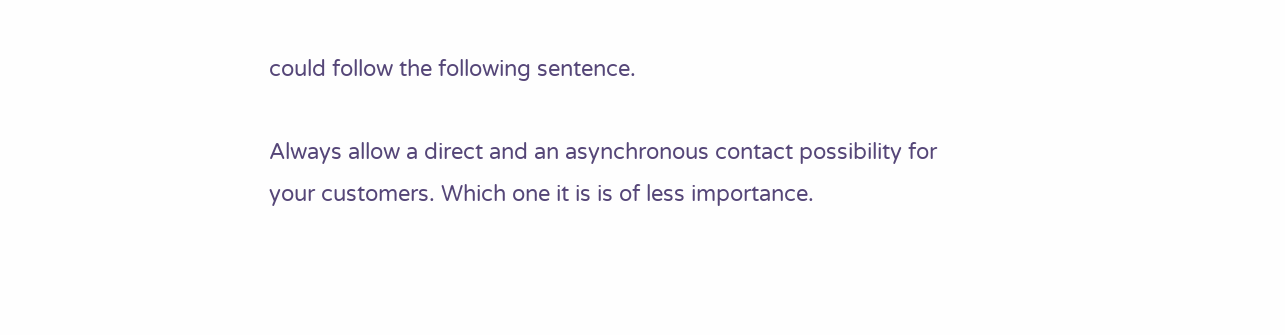could follow the following sentence.

Always allow a direct and an asynchronous contact possibility for your customers. Which one it is is of less importance.